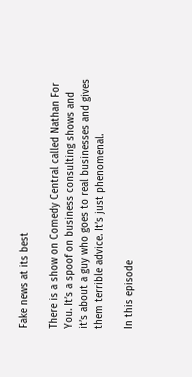Fake news at its best

There is a show on Comedy Central called Nathan For You. It’s a spoof on business consulting shows and it’s about a guy who goes to real businesses and gives them terrible advice. It’s just phenomenal.

In this episode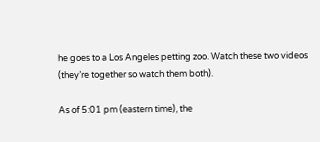he goes to a Los Angeles petting zoo. Watch these two videos (they’re together so watch them both).

As of 5:01 pm (eastern time), the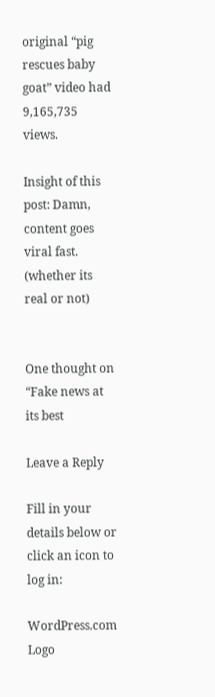original “pig rescues baby goat” video had 9,165,735 views.

Insight of this post: Damn, content goes viral fast. (whether its real or not)


One thought on “Fake news at its best

Leave a Reply

Fill in your details below or click an icon to log in:

WordPress.com Logo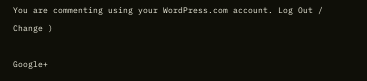You are commenting using your WordPress.com account. Log Out /  Change )

Google+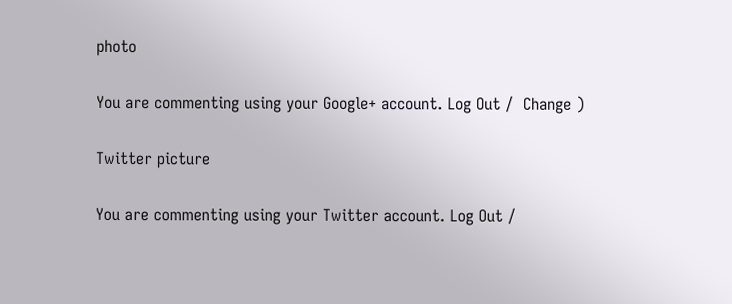photo

You are commenting using your Google+ account. Log Out /  Change )

Twitter picture

You are commenting using your Twitter account. Log Out /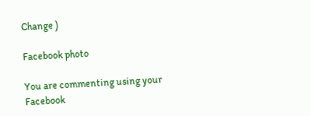Change )

Facebook photo

You are commenting using your Facebook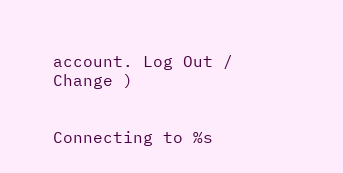account. Log Out /  Change )


Connecting to %s